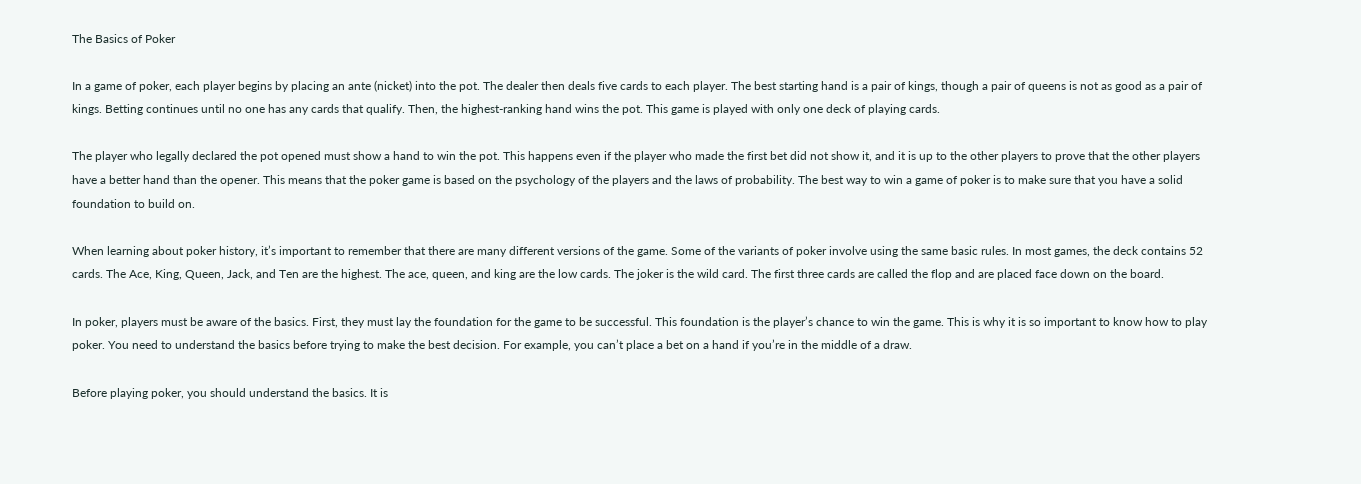The Basics of Poker

In a game of poker, each player begins by placing an ante (nicket) into the pot. The dealer then deals five cards to each player. The best starting hand is a pair of kings, though a pair of queens is not as good as a pair of kings. Betting continues until no one has any cards that qualify. Then, the highest-ranking hand wins the pot. This game is played with only one deck of playing cards.

The player who legally declared the pot opened must show a hand to win the pot. This happens even if the player who made the first bet did not show it, and it is up to the other players to prove that the other players have a better hand than the opener. This means that the poker game is based on the psychology of the players and the laws of probability. The best way to win a game of poker is to make sure that you have a solid foundation to build on.

When learning about poker history, it’s important to remember that there are many different versions of the game. Some of the variants of poker involve using the same basic rules. In most games, the deck contains 52 cards. The Ace, King, Queen, Jack, and Ten are the highest. The ace, queen, and king are the low cards. The joker is the wild card. The first three cards are called the flop and are placed face down on the board.

In poker, players must be aware of the basics. First, they must lay the foundation for the game to be successful. This foundation is the player’s chance to win the game. This is why it is so important to know how to play poker. You need to understand the basics before trying to make the best decision. For example, you can’t place a bet on a hand if you’re in the middle of a draw.

Before playing poker, you should understand the basics. It is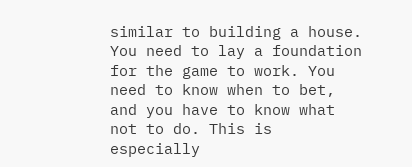similar to building a house. You need to lay a foundation for the game to work. You need to know when to bet, and you have to know what not to do. This is especially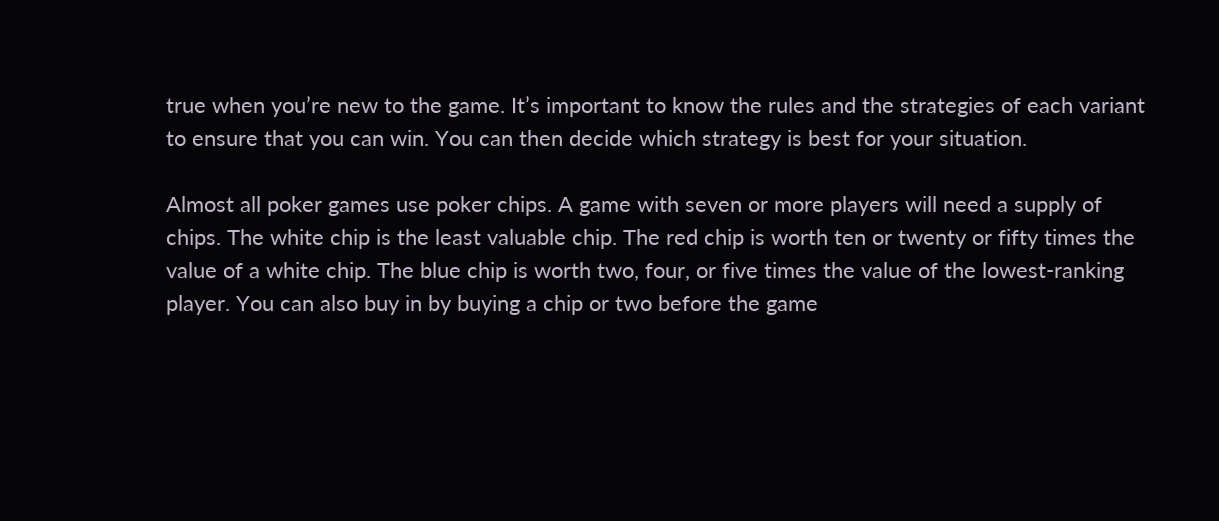true when you’re new to the game. It’s important to know the rules and the strategies of each variant to ensure that you can win. You can then decide which strategy is best for your situation.

Almost all poker games use poker chips. A game with seven or more players will need a supply of chips. The white chip is the least valuable chip. The red chip is worth ten or twenty or fifty times the value of a white chip. The blue chip is worth two, four, or five times the value of the lowest-ranking player. You can also buy in by buying a chip or two before the game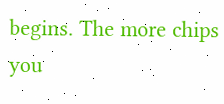begins. The more chips you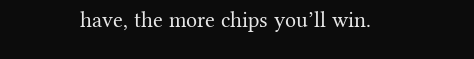have, the more chips you’ll win.